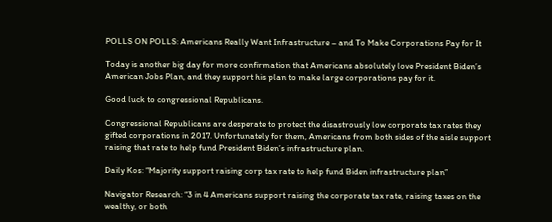POLLS ON POLLS: Americans Really Want Infrastructure – and To Make Corporations Pay for It

Today is another big day for more confirmation that Americans absolutely love President Biden’s American Jobs Plan, and they support his plan to make large corporations pay for it.

Good luck to congressional Republicans.

Congressional Republicans are desperate to protect the disastrously low corporate tax rates they gifted corporations in 2017. Unfortunately for them, Americans from both sides of the aisle support raising that rate to help fund President Biden’s infrastructure plan.

Daily Kos: “Majority support raising corp tax rate to help fund Biden infrastructure plan”

Navigator Research: “3 in 4 Americans support raising the corporate tax rate, raising taxes on the wealthy, or both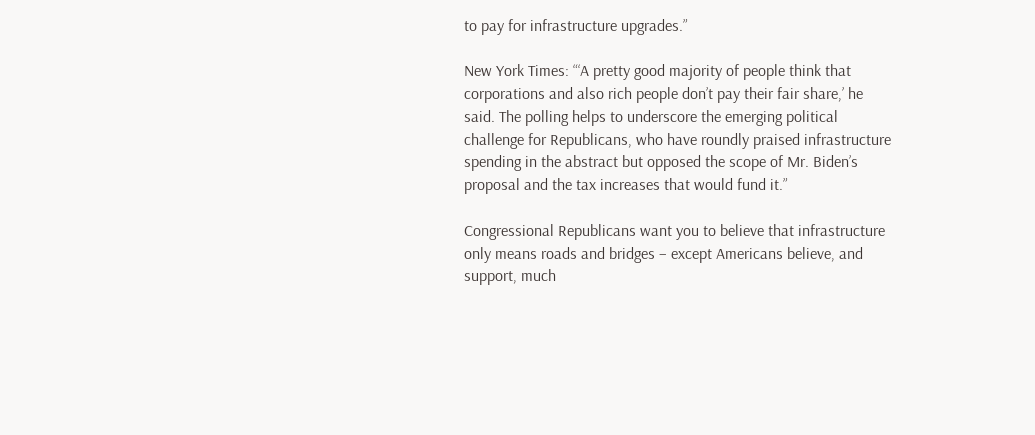to pay for infrastructure upgrades.”

New York Times: “‘A pretty good majority of people think that corporations and also rich people don’t pay their fair share,’ he said. The polling helps to underscore the emerging political challenge for Republicans, who have roundly praised infrastructure spending in the abstract but opposed the scope of Mr. Biden’s proposal and the tax increases that would fund it.”

Congressional Republicans want you to believe that infrastructure only means roads and bridges – except Americans believe, and support, much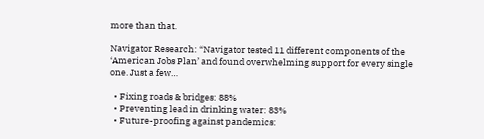more than that.

Navigator Research: “Navigator tested 11 different components of the ‘American Jobs Plan’ and found overwhelming support for every single one. Just a few…

  • Fixing roads & bridges: 88%
  • Preventing lead in drinking water: 83%
  • Future-proofing against pandemics: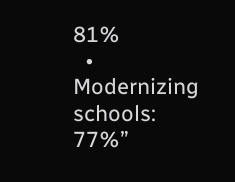81%
  • Modernizing schools: 77%”